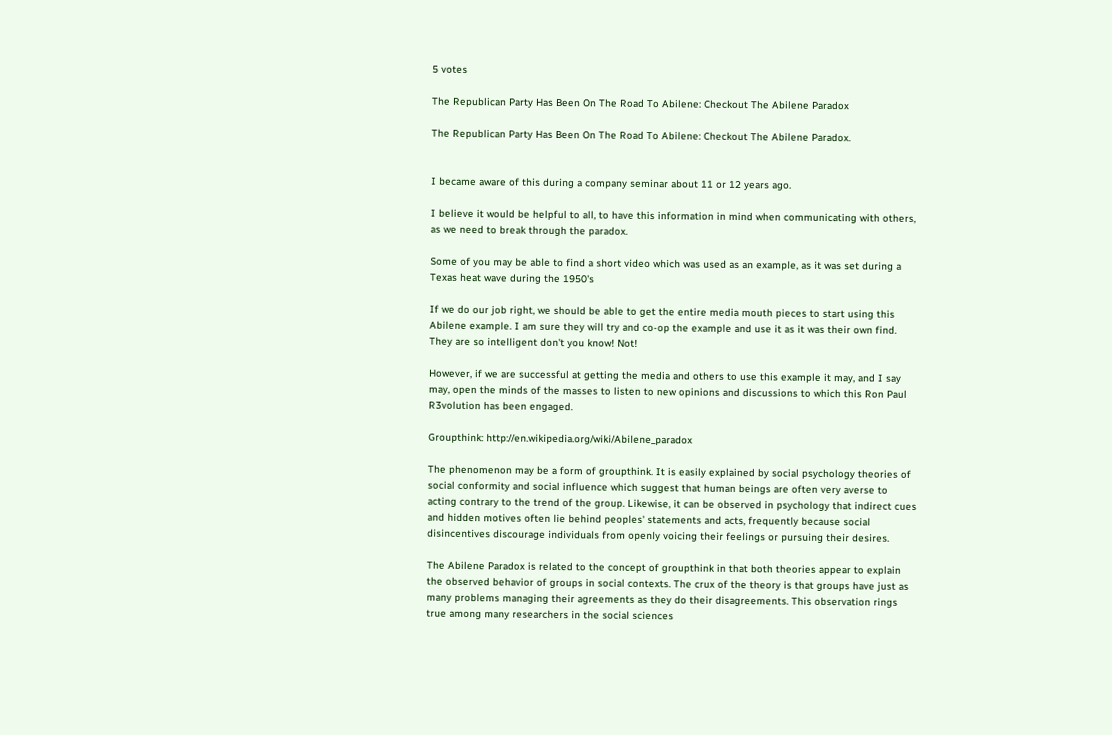5 votes

The Republican Party Has Been On The Road To Abilene: Checkout The Abilene Paradox

The Republican Party Has Been On The Road To Abilene: Checkout The Abilene Paradox.


I became aware of this during a company seminar about 11 or 12 years ago.

I believe it would be helpful to all, to have this information in mind when communicating with others, as we need to break through the paradox.

Some of you may be able to find a short video which was used as an example, as it was set during a Texas heat wave during the 1950's

If we do our job right, we should be able to get the entire media mouth pieces to start using this Abilene example. I am sure they will try and co-op the example and use it as it was their own find. They are so intelligent don't you know! Not!

However, if we are successful at getting the media and others to use this example it may, and I say may, open the minds of the masses to listen to new opinions and discussions to which this Ron Paul R3volution has been engaged.

Groupthink: http://en.wikipedia.org/wiki/Abilene_paradox

The phenomenon may be a form of groupthink. It is easily explained by social psychology theories of social conformity and social influence which suggest that human beings are often very averse to acting contrary to the trend of the group. Likewise, it can be observed in psychology that indirect cues and hidden motives often lie behind peoples' statements and acts, frequently because social disincentives discourage individuals from openly voicing their feelings or pursuing their desires.

The Abilene Paradox is related to the concept of groupthink in that both theories appear to explain the observed behavior of groups in social contexts. The crux of the theory is that groups have just as many problems managing their agreements as they do their disagreements. This observation rings true among many researchers in the social sciences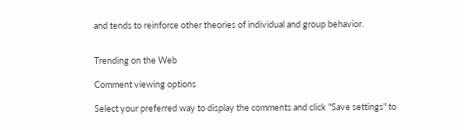and tends to reinforce other theories of individual and group behavior.


Trending on the Web

Comment viewing options

Select your preferred way to display the comments and click "Save settings" to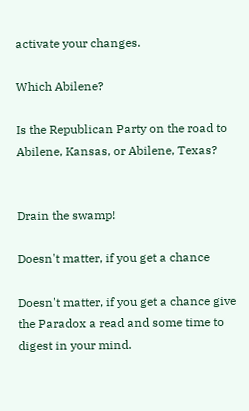activate your changes.

Which Abilene?

Is the Republican Party on the road to Abilene, Kansas, or Abilene, Texas?


Drain the swamp!

Doesn't matter, if you get a chance

Doesn't matter, if you get a chance give the Paradox a read and some time to digest in your mind.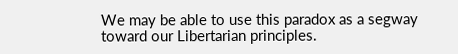We may be able to use this paradox as a segway toward our Libertarian principles.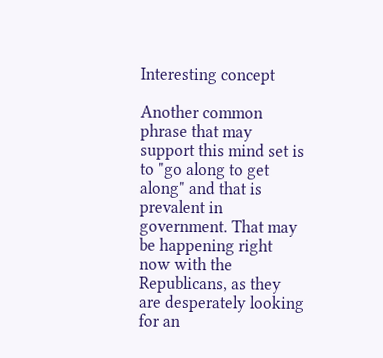Interesting concept

Another common phrase that may support this mind set is to "go along to get along" and that is prevalent in government. That may be happening right now with the Republicans, as they are desperately looking for an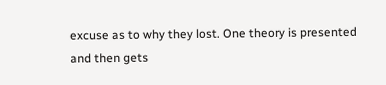excuse as to why they lost. One theory is presented and then gets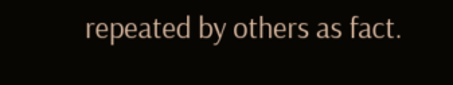repeated by others as fact.